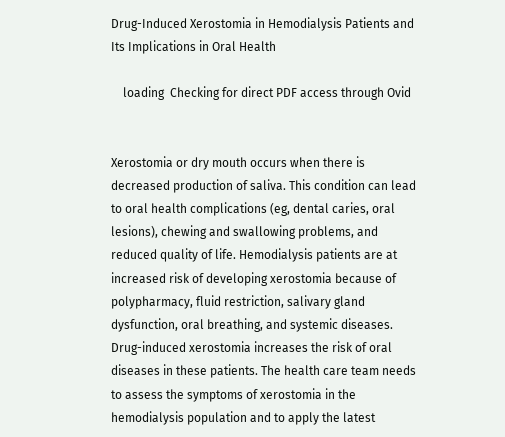Drug-Induced Xerostomia in Hemodialysis Patients and Its Implications in Oral Health

    loading  Checking for direct PDF access through Ovid


Xerostomia or dry mouth occurs when there is decreased production of saliva. This condition can lead to oral health complications (eg, dental caries, oral lesions), chewing and swallowing problems, and reduced quality of life. Hemodialysis patients are at increased risk of developing xerostomia because of polypharmacy, fluid restriction, salivary gland dysfunction, oral breathing, and systemic diseases. Drug-induced xerostomia increases the risk of oral diseases in these patients. The health care team needs to assess the symptoms of xerostomia in the hemodialysis population and to apply the latest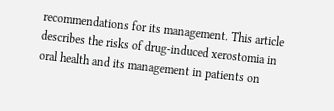recommendations for its management. This article describes the risks of drug-induced xerostomia in oral health and its management in patients on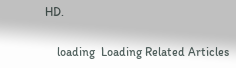HD.

    loading  Loading Related Articles